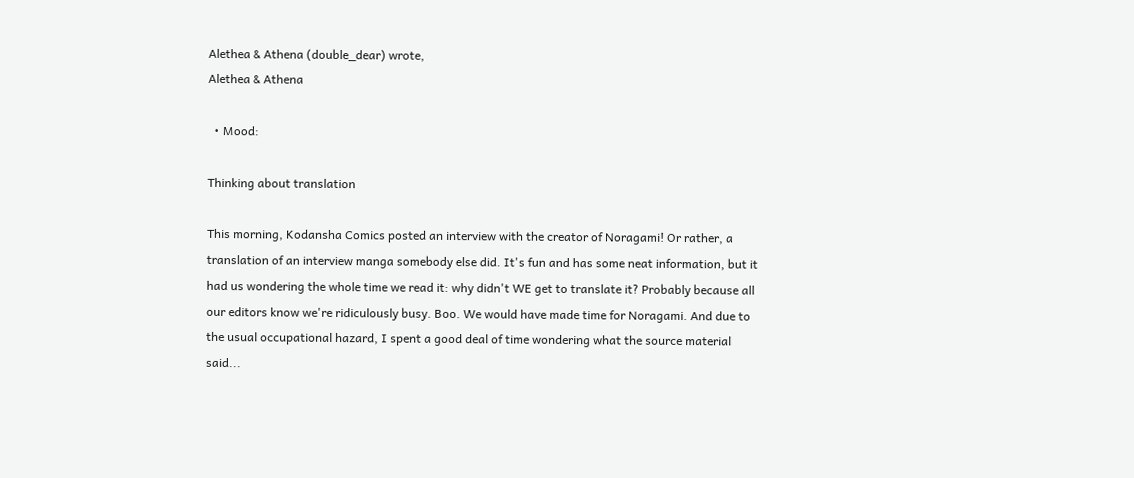Alethea & Athena (double_dear) wrote,
Alethea & Athena

  • Mood:

Thinking about translation

This morning, Kodansha Comics posted an interview with the creator of Noragami! Or rather, a translation of an interview manga somebody else did. It's fun and has some neat information, but it had us wondering the whole time we read it: why didn't WE get to translate it? Probably because all our editors know we're ridiculously busy. Boo. We would have made time for Noragami. And due to the usual occupational hazard, I spent a good deal of time wondering what the source material said...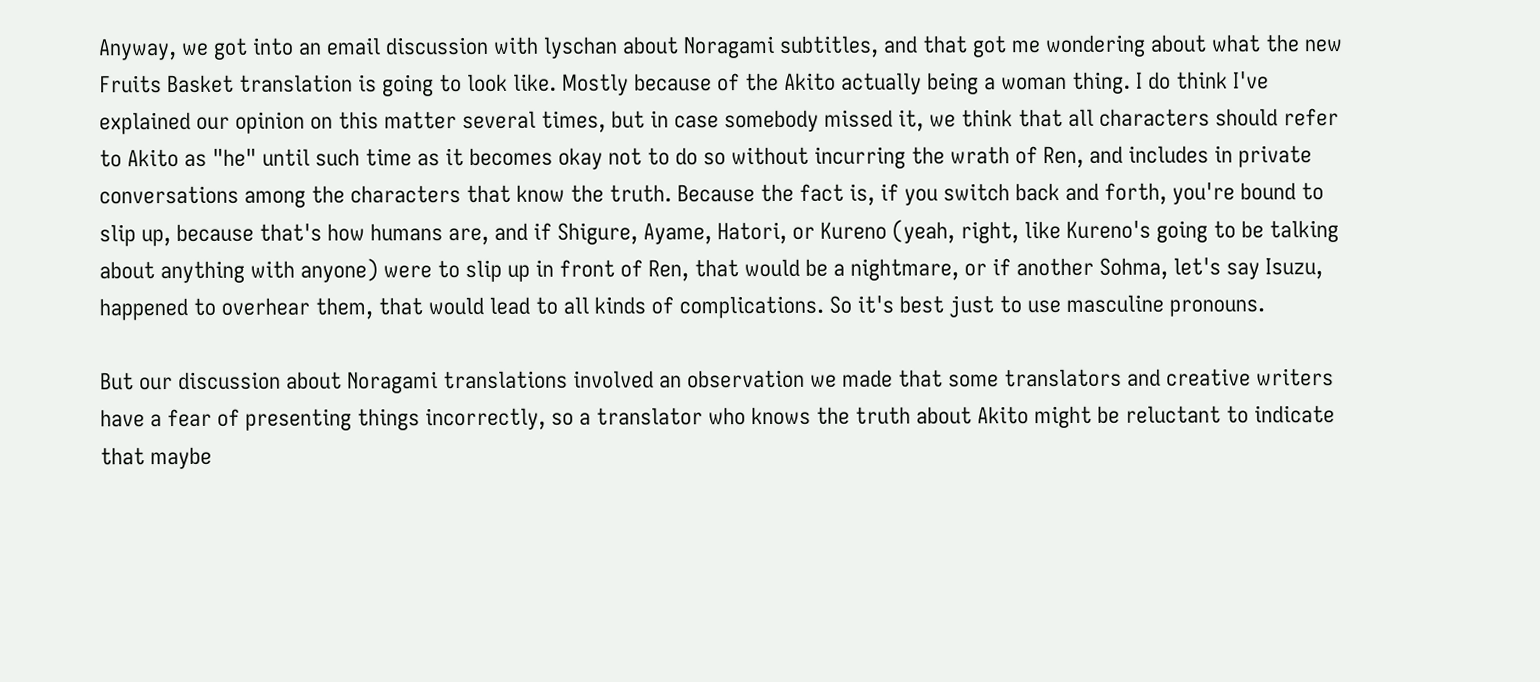Anyway, we got into an email discussion with lyschan about Noragami subtitles, and that got me wondering about what the new Fruits Basket translation is going to look like. Mostly because of the Akito actually being a woman thing. I do think I've explained our opinion on this matter several times, but in case somebody missed it, we think that all characters should refer to Akito as "he" until such time as it becomes okay not to do so without incurring the wrath of Ren, and includes in private conversations among the characters that know the truth. Because the fact is, if you switch back and forth, you're bound to slip up, because that's how humans are, and if Shigure, Ayame, Hatori, or Kureno (yeah, right, like Kureno's going to be talking about anything with anyone) were to slip up in front of Ren, that would be a nightmare, or if another Sohma, let's say Isuzu, happened to overhear them, that would lead to all kinds of complications. So it's best just to use masculine pronouns.

But our discussion about Noragami translations involved an observation we made that some translators and creative writers have a fear of presenting things incorrectly, so a translator who knows the truth about Akito might be reluctant to indicate that maybe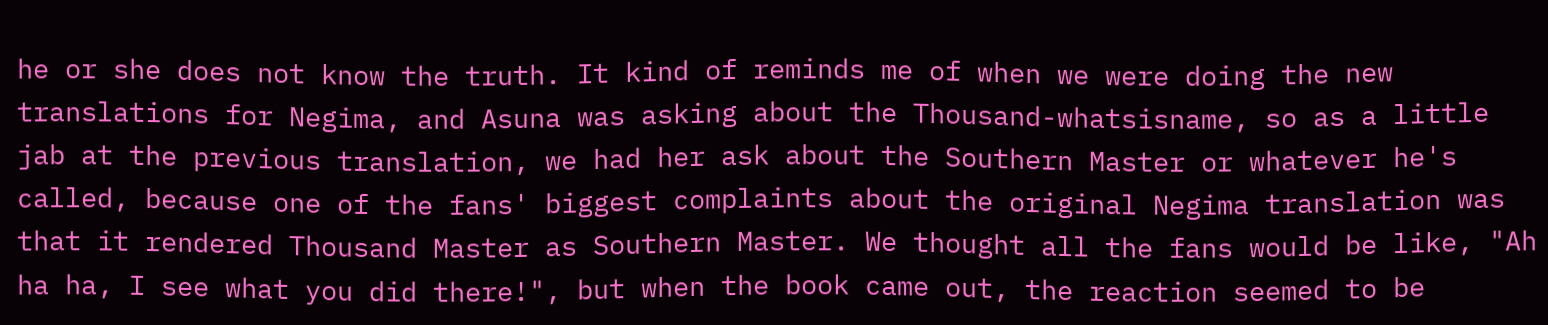he or she does not know the truth. It kind of reminds me of when we were doing the new translations for Negima, and Asuna was asking about the Thousand-whatsisname, so as a little jab at the previous translation, we had her ask about the Southern Master or whatever he's called, because one of the fans' biggest complaints about the original Negima translation was that it rendered Thousand Master as Southern Master. We thought all the fans would be like, "Ah ha ha, I see what you did there!", but when the book came out, the reaction seemed to be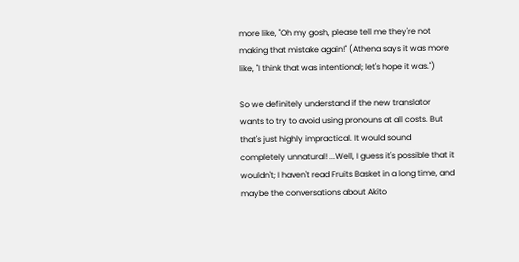more like, "Oh my gosh, please tell me they're not making that mistake again!" (Athena says it was more like, "I think that was intentional; let's hope it was.")

So we definitely understand if the new translator wants to try to avoid using pronouns at all costs. But that's just highly impractical. It would sound completely unnatural! ...Well, I guess it's possible that it wouldn't; I haven't read Fruits Basket in a long time, and maybe the conversations about Akito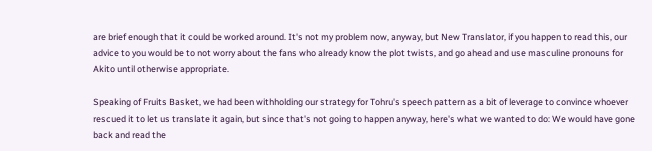are brief enough that it could be worked around. It's not my problem now, anyway, but New Translator, if you happen to read this, our advice to you would be to not worry about the fans who already know the plot twists, and go ahead and use masculine pronouns for Akito until otherwise appropriate.

Speaking of Fruits Basket, we had been withholding our strategy for Tohru's speech pattern as a bit of leverage to convince whoever rescued it to let us translate it again, but since that's not going to happen anyway, here's what we wanted to do: We would have gone back and read the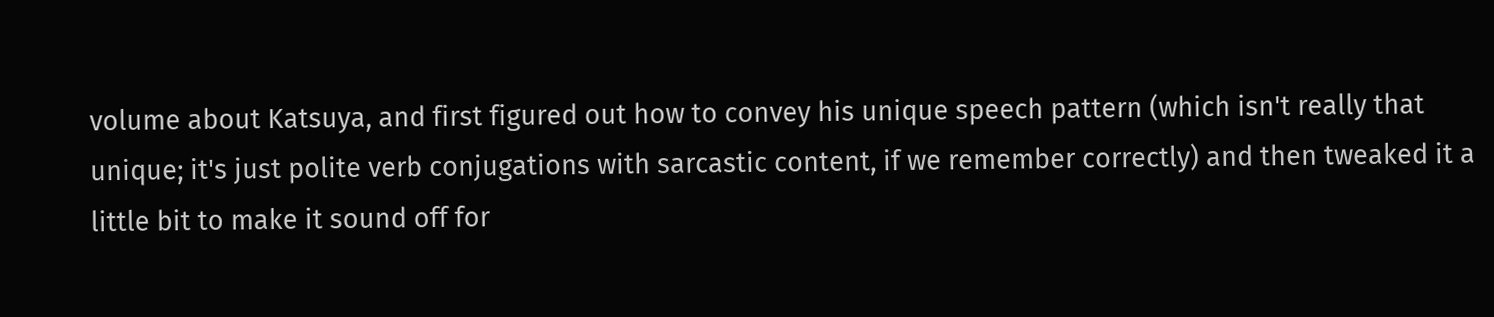volume about Katsuya, and first figured out how to convey his unique speech pattern (which isn't really that unique; it's just polite verb conjugations with sarcastic content, if we remember correctly) and then tweaked it a little bit to make it sound off for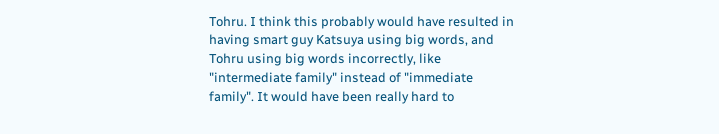Tohru. I think this probably would have resulted in having smart guy Katsuya using big words, and Tohru using big words incorrectly, like "intermediate family" instead of "immediate family". It would have been really hard to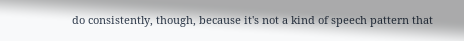do consistently, though, because it's not a kind of speech pattern that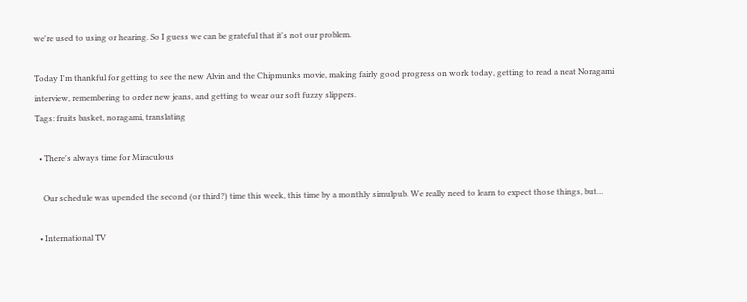we're used to using or hearing. So I guess we can be grateful that it's not our problem.

Today I'm thankful for getting to see the new Alvin and the Chipmunks movie, making fairly good progress on work today, getting to read a neat Noragami interview, remembering to order new jeans, and getting to wear our soft fuzzy slippers.
Tags: fruits basket, noragami, translating

  • There's always time for Miraculous

    Our schedule was upended the second (or third?) time this week, this time by a monthly simulpub. We really need to learn to expect those things, but…

  • International TV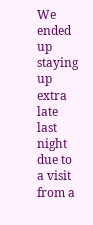We ended up staying up extra late last night due to a visit from a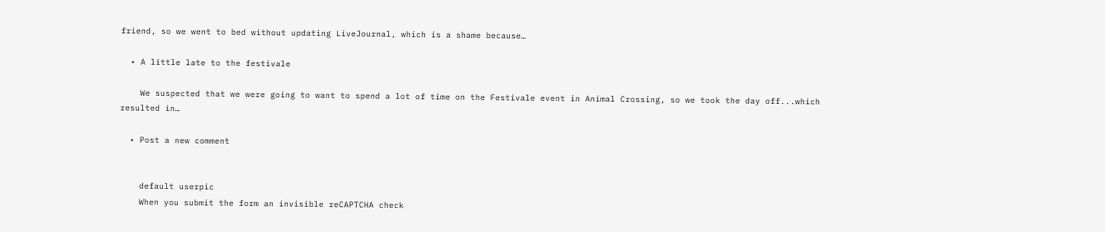friend, so we went to bed without updating LiveJournal, which is a shame because…

  • A little late to the festivale

    We suspected that we were going to want to spend a lot of time on the Festivale event in Animal Crossing, so we took the day off...which resulted in…

  • Post a new comment


    default userpic
    When you submit the form an invisible reCAPTCHA check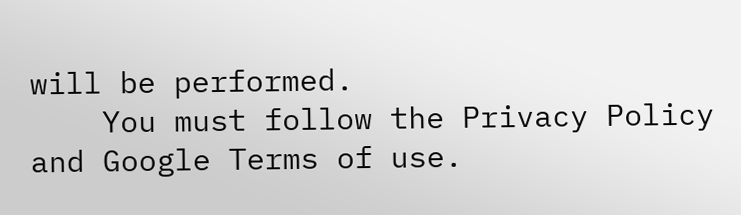will be performed.
    You must follow the Privacy Policy and Google Terms of use.